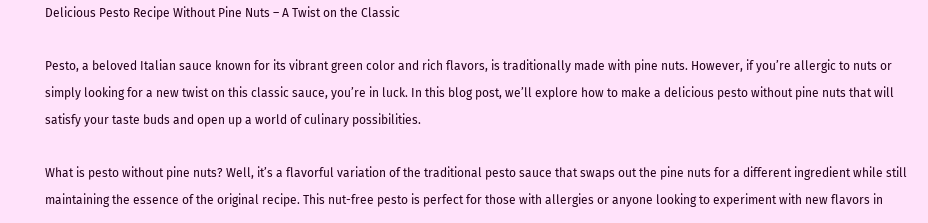Delicious Pesto Recipe Without Pine Nuts – A Twist on the Classic

Pesto, a beloved Italian sauce known for its vibrant green color and rich flavors, is traditionally made with pine nuts. However, if you’re allergic to nuts or simply looking for a new twist on this classic sauce, you’re in luck. In this blog post, we’ll explore how to make a delicious pesto without pine nuts that will satisfy your taste buds and open up a world of culinary possibilities.

What is pesto without pine nuts? Well, it’s a flavorful variation of the traditional pesto sauce that swaps out the pine nuts for a different ingredient while still maintaining the essence of the original recipe. This nut-free pesto is perfect for those with allergies or anyone looking to experiment with new flavors in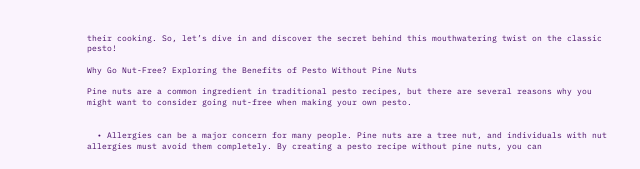their cooking. So, let’s dive in and discover the secret behind this mouthwatering twist on the classic pesto!

Why Go Nut-Free? Exploring the Benefits of Pesto Without Pine Nuts

Pine nuts are a common ingredient in traditional pesto recipes, but there are several reasons why you might want to consider going nut-free when making your own pesto.


  • Allergies can be a major concern for many people. Pine nuts are a tree nut, and individuals with nut allergies must avoid them completely. By creating a pesto recipe without pine nuts, you can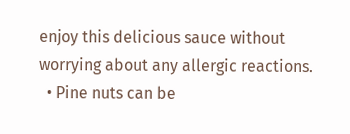enjoy this delicious sauce without worrying about any allergic reactions.
  • Pine nuts can be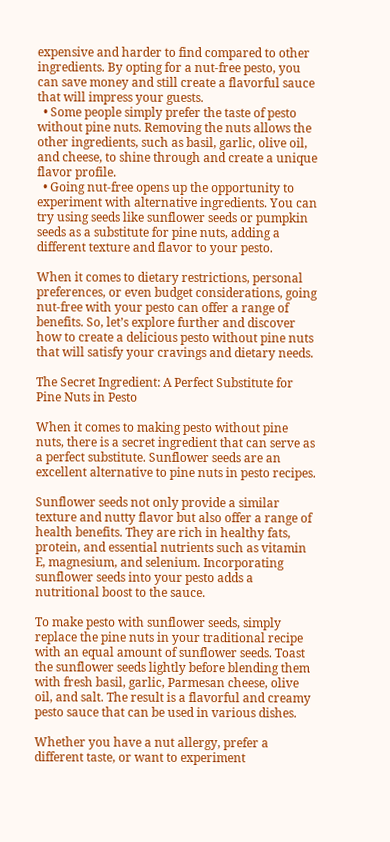expensive and harder to find compared to other ingredients. By opting for a nut-free pesto, you can save money and still create a flavorful sauce that will impress your guests.
  • Some people simply prefer the taste of pesto without pine nuts. Removing the nuts allows the other ingredients, such as basil, garlic, olive oil, and cheese, to shine through and create a unique flavor profile.
  • Going nut-free opens up the opportunity to experiment with alternative ingredients. You can try using seeds like sunflower seeds or pumpkin seeds as a substitute for pine nuts, adding a different texture and flavor to your pesto.

When it comes to dietary restrictions, personal preferences, or even budget considerations, going nut-free with your pesto can offer a range of benefits. So, let’s explore further and discover how to create a delicious pesto without pine nuts that will satisfy your cravings and dietary needs.

The Secret Ingredient: A Perfect Substitute for Pine Nuts in Pesto

When it comes to making pesto without pine nuts, there is a secret ingredient that can serve as a perfect substitute. Sunflower seeds are an excellent alternative to pine nuts in pesto recipes.

Sunflower seeds not only provide a similar texture and nutty flavor but also offer a range of health benefits. They are rich in healthy fats, protein, and essential nutrients such as vitamin E, magnesium, and selenium. Incorporating sunflower seeds into your pesto adds a nutritional boost to the sauce.

To make pesto with sunflower seeds, simply replace the pine nuts in your traditional recipe with an equal amount of sunflower seeds. Toast the sunflower seeds lightly before blending them with fresh basil, garlic, Parmesan cheese, olive oil, and salt. The result is a flavorful and creamy pesto sauce that can be used in various dishes.

Whether you have a nut allergy, prefer a different taste, or want to experiment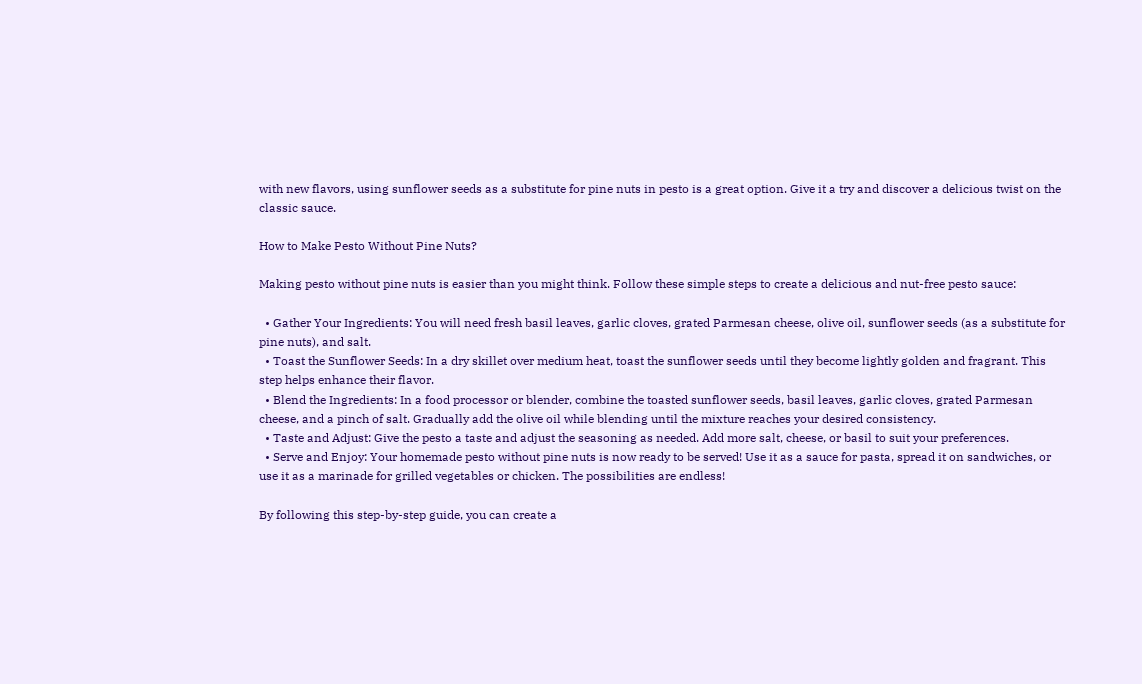with new flavors, using sunflower seeds as a substitute for pine nuts in pesto is a great option. Give it a try and discover a delicious twist on the classic sauce.

How to Make Pesto Without Pine Nuts?

Making pesto without pine nuts is easier than you might think. Follow these simple steps to create a delicious and nut-free pesto sauce:

  • Gather Your Ingredients: You will need fresh basil leaves, garlic cloves, grated Parmesan cheese, olive oil, sunflower seeds (as a substitute for pine nuts), and salt.
  • Toast the Sunflower Seeds: In a dry skillet over medium heat, toast the sunflower seeds until they become lightly golden and fragrant. This step helps enhance their flavor.
  • Blend the Ingredients: In a food processor or blender, combine the toasted sunflower seeds, basil leaves, garlic cloves, grated Parmesan cheese, and a pinch of salt. Gradually add the olive oil while blending until the mixture reaches your desired consistency.
  • Taste and Adjust: Give the pesto a taste and adjust the seasoning as needed. Add more salt, cheese, or basil to suit your preferences.
  • Serve and Enjoy: Your homemade pesto without pine nuts is now ready to be served! Use it as a sauce for pasta, spread it on sandwiches, or use it as a marinade for grilled vegetables or chicken. The possibilities are endless!

By following this step-by-step guide, you can create a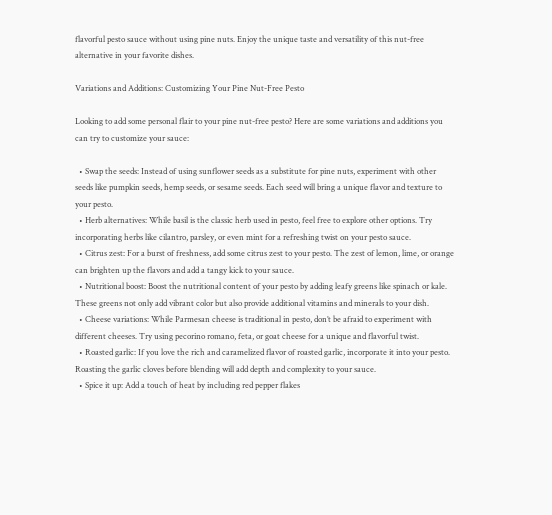flavorful pesto sauce without using pine nuts. Enjoy the unique taste and versatility of this nut-free alternative in your favorite dishes.

Variations and Additions: Customizing Your Pine Nut-Free Pesto

Looking to add some personal flair to your pine nut-free pesto? Here are some variations and additions you can try to customize your sauce:

  • Swap the seeds: Instead of using sunflower seeds as a substitute for pine nuts, experiment with other seeds like pumpkin seeds, hemp seeds, or sesame seeds. Each seed will bring a unique flavor and texture to your pesto.
  • Herb alternatives: While basil is the classic herb used in pesto, feel free to explore other options. Try incorporating herbs like cilantro, parsley, or even mint for a refreshing twist on your pesto sauce.
  • Citrus zest: For a burst of freshness, add some citrus zest to your pesto. The zest of lemon, lime, or orange can brighten up the flavors and add a tangy kick to your sauce.
  • Nutritional boost: Boost the nutritional content of your pesto by adding leafy greens like spinach or kale. These greens not only add vibrant color but also provide additional vitamins and minerals to your dish.
  • Cheese variations: While Parmesan cheese is traditional in pesto, don’t be afraid to experiment with different cheeses. Try using pecorino romano, feta, or goat cheese for a unique and flavorful twist.
  • Roasted garlic: If you love the rich and caramelized flavor of roasted garlic, incorporate it into your pesto. Roasting the garlic cloves before blending will add depth and complexity to your sauce.
  • Spice it up: Add a touch of heat by including red pepper flakes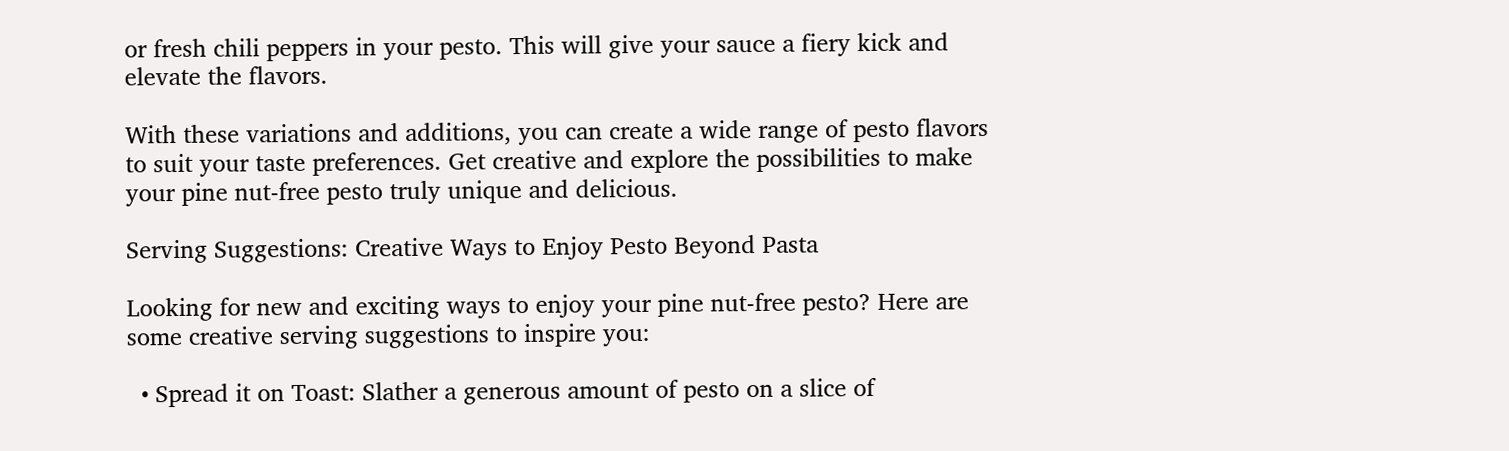or fresh chili peppers in your pesto. This will give your sauce a fiery kick and elevate the flavors.

With these variations and additions, you can create a wide range of pesto flavors to suit your taste preferences. Get creative and explore the possibilities to make your pine nut-free pesto truly unique and delicious.

Serving Suggestions: Creative Ways to Enjoy Pesto Beyond Pasta

Looking for new and exciting ways to enjoy your pine nut-free pesto? Here are some creative serving suggestions to inspire you:

  • Spread it on Toast: Slather a generous amount of pesto on a slice of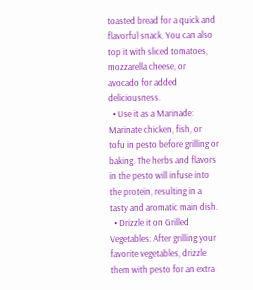toasted bread for a quick and flavorful snack. You can also top it with sliced tomatoes, mozzarella cheese, or avocado for added deliciousness.
  • Use it as a Marinade: Marinate chicken, fish, or tofu in pesto before grilling or baking. The herbs and flavors in the pesto will infuse into the protein, resulting in a tasty and aromatic main dish.
  • Drizzle it on Grilled Vegetables: After grilling your favorite vegetables, drizzle them with pesto for an extra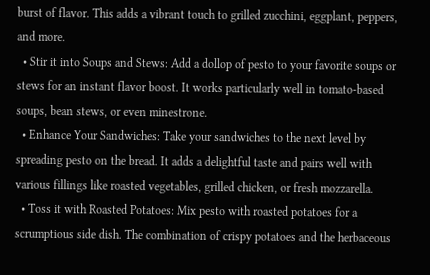burst of flavor. This adds a vibrant touch to grilled zucchini, eggplant, peppers, and more.
  • Stir it into Soups and Stews: Add a dollop of pesto to your favorite soups or stews for an instant flavor boost. It works particularly well in tomato-based soups, bean stews, or even minestrone.
  • Enhance Your Sandwiches: Take your sandwiches to the next level by spreading pesto on the bread. It adds a delightful taste and pairs well with various fillings like roasted vegetables, grilled chicken, or fresh mozzarella.
  • Toss it with Roasted Potatoes: Mix pesto with roasted potatoes for a scrumptious side dish. The combination of crispy potatoes and the herbaceous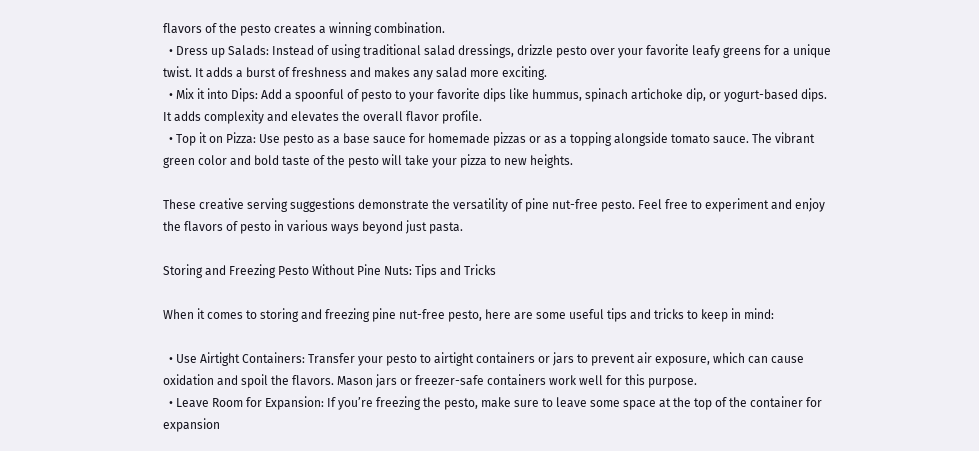flavors of the pesto creates a winning combination.
  • Dress up Salads: Instead of using traditional salad dressings, drizzle pesto over your favorite leafy greens for a unique twist. It adds a burst of freshness and makes any salad more exciting.
  • Mix it into Dips: Add a spoonful of pesto to your favorite dips like hummus, spinach artichoke dip, or yogurt-based dips. It adds complexity and elevates the overall flavor profile.
  • Top it on Pizza: Use pesto as a base sauce for homemade pizzas or as a topping alongside tomato sauce. The vibrant green color and bold taste of the pesto will take your pizza to new heights.

These creative serving suggestions demonstrate the versatility of pine nut-free pesto. Feel free to experiment and enjoy the flavors of pesto in various ways beyond just pasta.

Storing and Freezing Pesto Without Pine Nuts: Tips and Tricks

When it comes to storing and freezing pine nut-free pesto, here are some useful tips and tricks to keep in mind:

  • Use Airtight Containers: Transfer your pesto to airtight containers or jars to prevent air exposure, which can cause oxidation and spoil the flavors. Mason jars or freezer-safe containers work well for this purpose.
  • Leave Room for Expansion: If you’re freezing the pesto, make sure to leave some space at the top of the container for expansion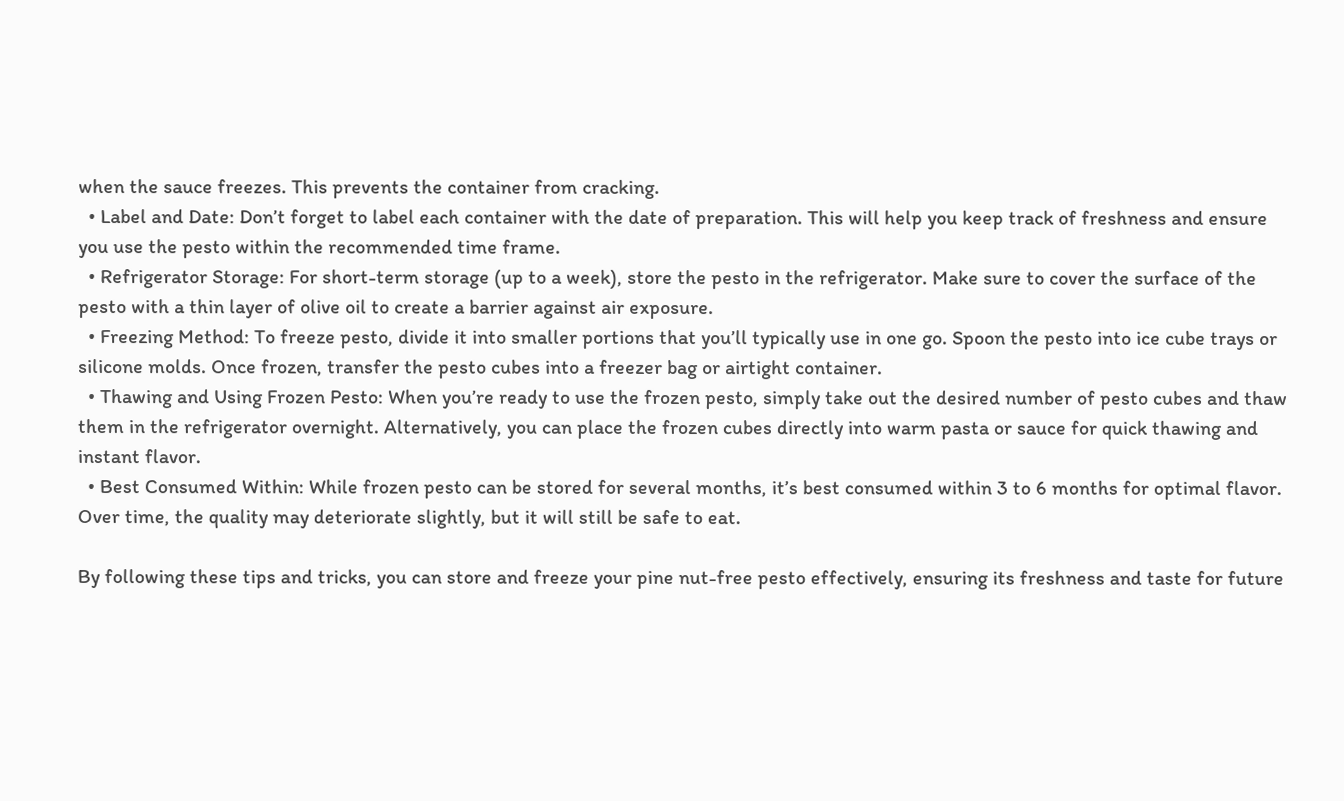when the sauce freezes. This prevents the container from cracking.
  • Label and Date: Don’t forget to label each container with the date of preparation. This will help you keep track of freshness and ensure you use the pesto within the recommended time frame.
  • Refrigerator Storage: For short-term storage (up to a week), store the pesto in the refrigerator. Make sure to cover the surface of the pesto with a thin layer of olive oil to create a barrier against air exposure.
  • Freezing Method: To freeze pesto, divide it into smaller portions that you’ll typically use in one go. Spoon the pesto into ice cube trays or silicone molds. Once frozen, transfer the pesto cubes into a freezer bag or airtight container.
  • Thawing and Using Frozen Pesto: When you’re ready to use the frozen pesto, simply take out the desired number of pesto cubes and thaw them in the refrigerator overnight. Alternatively, you can place the frozen cubes directly into warm pasta or sauce for quick thawing and instant flavor.
  • Best Consumed Within: While frozen pesto can be stored for several months, it’s best consumed within 3 to 6 months for optimal flavor. Over time, the quality may deteriorate slightly, but it will still be safe to eat.

By following these tips and tricks, you can store and freeze your pine nut-free pesto effectively, ensuring its freshness and taste for future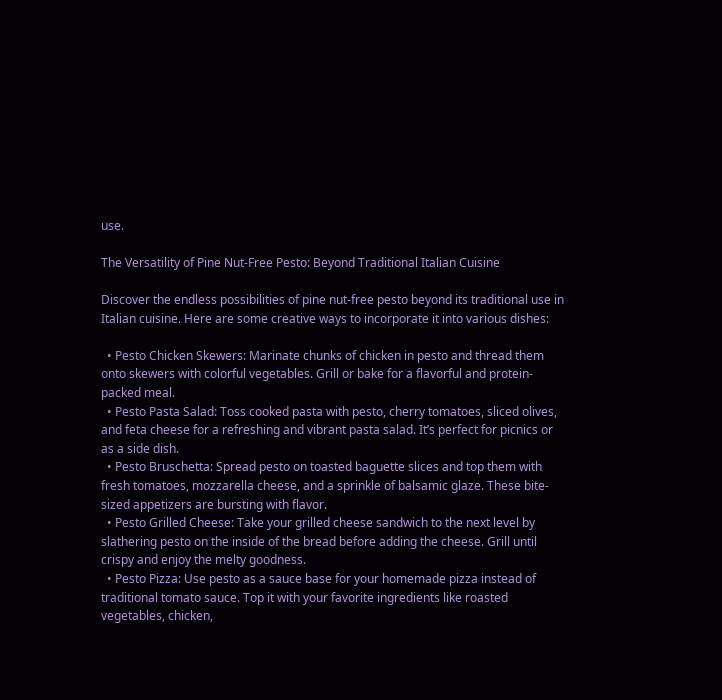use.

The Versatility of Pine Nut-Free Pesto: Beyond Traditional Italian Cuisine

Discover the endless possibilities of pine nut-free pesto beyond its traditional use in Italian cuisine. Here are some creative ways to incorporate it into various dishes:

  • Pesto Chicken Skewers: Marinate chunks of chicken in pesto and thread them onto skewers with colorful vegetables. Grill or bake for a flavorful and protein-packed meal.
  • Pesto Pasta Salad: Toss cooked pasta with pesto, cherry tomatoes, sliced olives, and feta cheese for a refreshing and vibrant pasta salad. It’s perfect for picnics or as a side dish.
  • Pesto Bruschetta: Spread pesto on toasted baguette slices and top them with fresh tomatoes, mozzarella cheese, and a sprinkle of balsamic glaze. These bite-sized appetizers are bursting with flavor.
  • Pesto Grilled Cheese: Take your grilled cheese sandwich to the next level by slathering pesto on the inside of the bread before adding the cheese. Grill until crispy and enjoy the melty goodness.
  • Pesto Pizza: Use pesto as a sauce base for your homemade pizza instead of traditional tomato sauce. Top it with your favorite ingredients like roasted vegetables, chicken,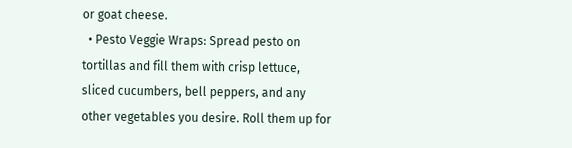or goat cheese.
  • Pesto Veggie Wraps: Spread pesto on tortillas and fill them with crisp lettuce, sliced cucumbers, bell peppers, and any other vegetables you desire. Roll them up for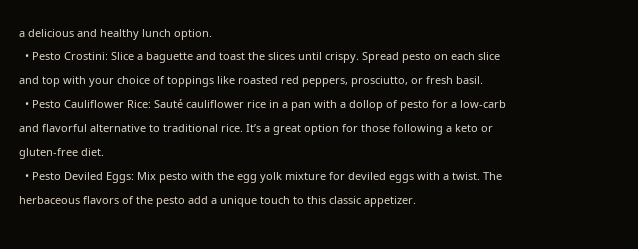a delicious and healthy lunch option.
  • Pesto Crostini: Slice a baguette and toast the slices until crispy. Spread pesto on each slice and top with your choice of toppings like roasted red peppers, prosciutto, or fresh basil.
  • Pesto Cauliflower Rice: Sauté cauliflower rice in a pan with a dollop of pesto for a low-carb and flavorful alternative to traditional rice. It’s a great option for those following a keto or gluten-free diet.
  • Pesto Deviled Eggs: Mix pesto with the egg yolk mixture for deviled eggs with a twist. The herbaceous flavors of the pesto add a unique touch to this classic appetizer.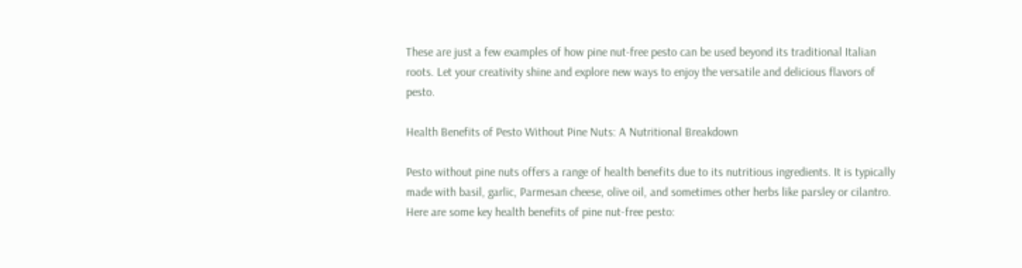These are just a few examples of how pine nut-free pesto can be used beyond its traditional Italian roots. Let your creativity shine and explore new ways to enjoy the versatile and delicious flavors of pesto.

Health Benefits of Pesto Without Pine Nuts: A Nutritional Breakdown

Pesto without pine nuts offers a range of health benefits due to its nutritious ingredients. It is typically made with basil, garlic, Parmesan cheese, olive oil, and sometimes other herbs like parsley or cilantro. Here are some key health benefits of pine nut-free pesto: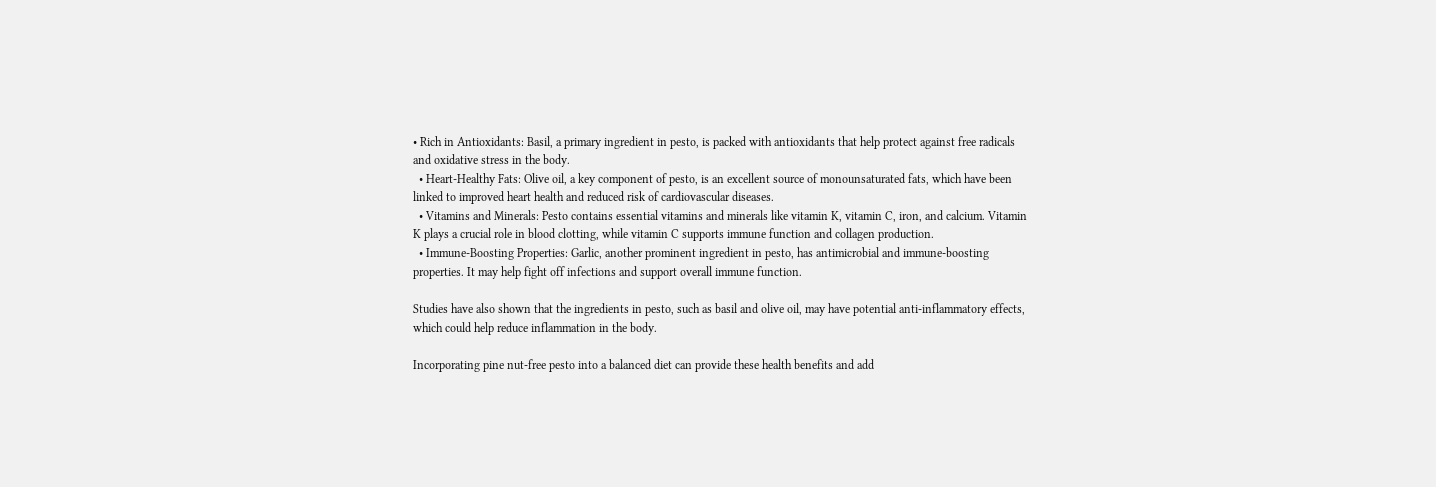• Rich in Antioxidants: Basil, a primary ingredient in pesto, is packed with antioxidants that help protect against free radicals and oxidative stress in the body.
  • Heart-Healthy Fats: Olive oil, a key component of pesto, is an excellent source of monounsaturated fats, which have been linked to improved heart health and reduced risk of cardiovascular diseases.
  • Vitamins and Minerals: Pesto contains essential vitamins and minerals like vitamin K, vitamin C, iron, and calcium. Vitamin K plays a crucial role in blood clotting, while vitamin C supports immune function and collagen production.
  • Immune-Boosting Properties: Garlic, another prominent ingredient in pesto, has antimicrobial and immune-boosting properties. It may help fight off infections and support overall immune function.

Studies have also shown that the ingredients in pesto, such as basil and olive oil, may have potential anti-inflammatory effects, which could help reduce inflammation in the body.

Incorporating pine nut-free pesto into a balanced diet can provide these health benefits and add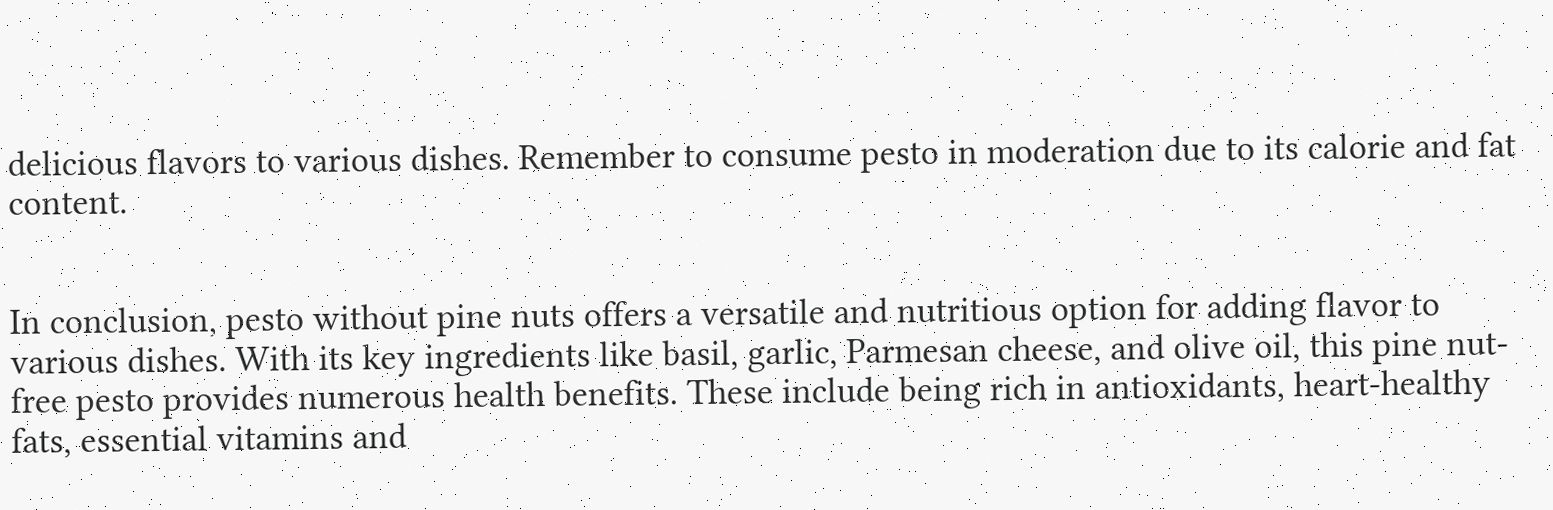delicious flavors to various dishes. Remember to consume pesto in moderation due to its calorie and fat content.


In conclusion, pesto without pine nuts offers a versatile and nutritious option for adding flavor to various dishes. With its key ingredients like basil, garlic, Parmesan cheese, and olive oil, this pine nut-free pesto provides numerous health benefits. These include being rich in antioxidants, heart-healthy fats, essential vitamins and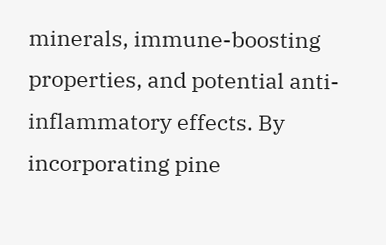minerals, immune-boosting properties, and potential anti-inflammatory effects. By incorporating pine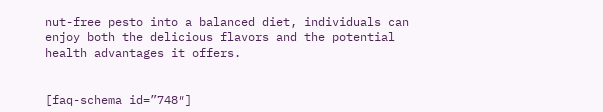nut-free pesto into a balanced diet, individuals can enjoy both the delicious flavors and the potential health advantages it offers.


[faq-schema id=”748″]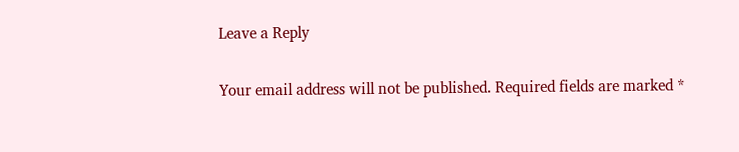Leave a Reply

Your email address will not be published. Required fields are marked *